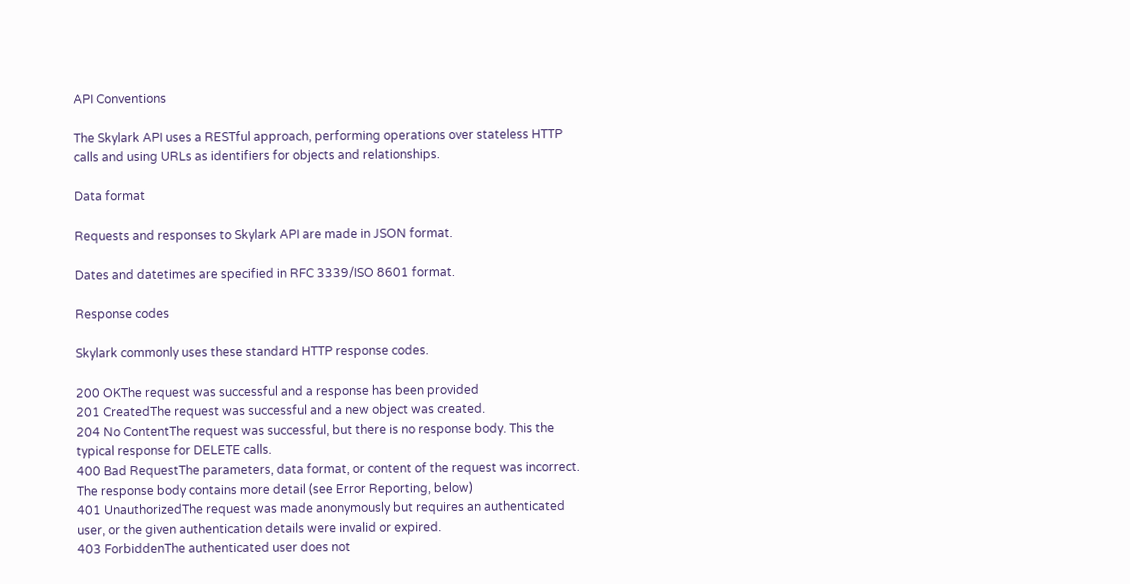API Conventions

The Skylark API uses a RESTful approach, performing operations over stateless HTTP calls and using URLs as identifiers for objects and relationships.

Data format

Requests and responses to Skylark API are made in JSON format.

Dates and datetimes are specified in RFC 3339/ISO 8601 format.

Response codes

Skylark commonly uses these standard HTTP response codes.

200 OKThe request was successful and a response has been provided
201 CreatedThe request was successful and a new object was created.
204 No ContentThe request was successful, but there is no response body. This the typical response for DELETE calls.
400 Bad RequestThe parameters, data format, or content of the request was incorrect. The response body contains more detail (see Error Reporting, below)
401 UnauthorizedThe request was made anonymously but requires an authenticated user, or the given authentication details were invalid or expired.
403 ForbiddenThe authenticated user does not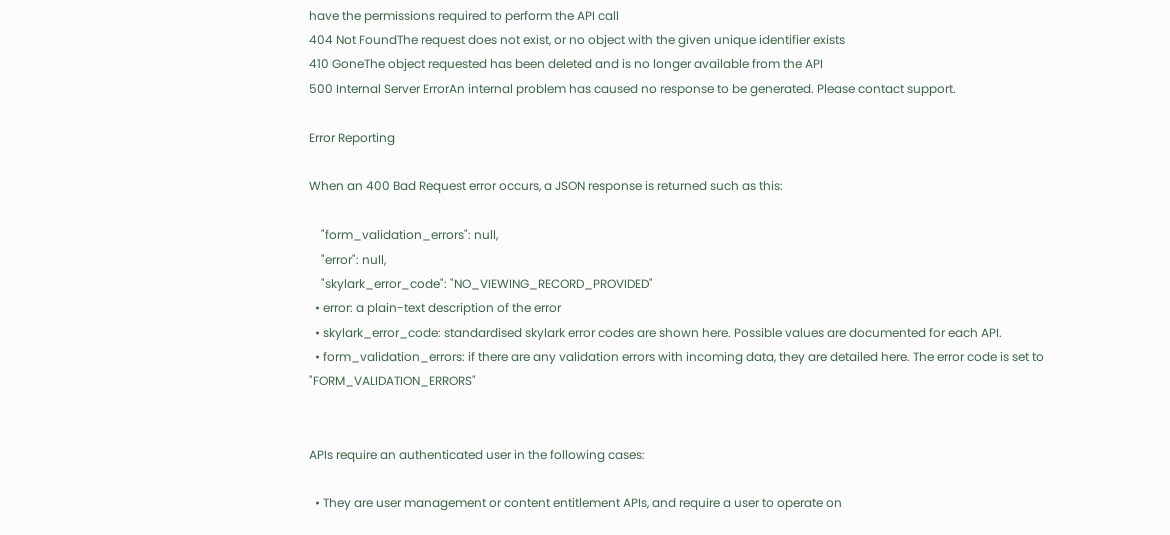have the permissions required to perform the API call
404 Not FoundThe request does not exist, or no object with the given unique identifier exists
410 GoneThe object requested has been deleted and is no longer available from the API
500 Internal Server ErrorAn internal problem has caused no response to be generated. Please contact support.

Error Reporting

When an 400 Bad Request error occurs, a JSON response is returned such as this:

    "form_validation_errors": null,
    "error": null,
    "skylark_error_code": "NO_VIEWING_RECORD_PROVIDED"
  • error: a plain-text description of the error
  • skylark_error_code: standardised skylark error codes are shown here. Possible values are documented for each API.
  • form_validation_errors: if there are any validation errors with incoming data, they are detailed here. The error code is set to "FORM_VALIDATION_ERRORS"


APIs require an authenticated user in the following cases:

  • They are user management or content entitlement APIs, and require a user to operate on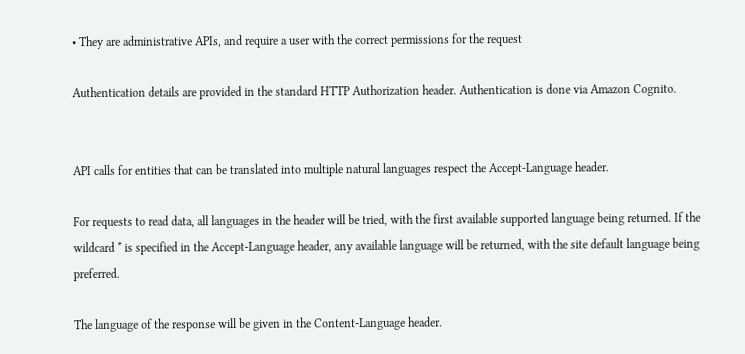• They are administrative APIs, and require a user with the correct permissions for the request

Authentication details are provided in the standard HTTP Authorization header. Authentication is done via Amazon Cognito.


API calls for entities that can be translated into multiple natural languages respect the Accept-Language header.

For requests to read data, all languages in the header will be tried, with the first available supported language being returned. If the wildcard * is specified in the Accept-Language header, any available language will be returned, with the site default language being preferred.

The language of the response will be given in the Content-Language header.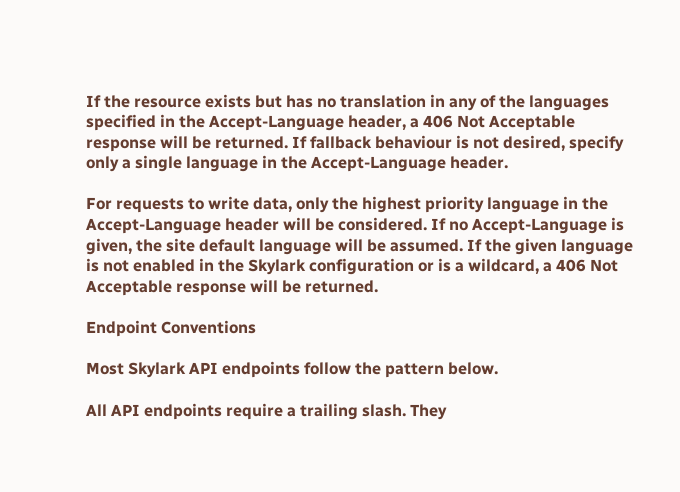If the resource exists but has no translation in any of the languages specified in the Accept-Language header, a 406 Not Acceptable response will be returned. If fallback behaviour is not desired, specify only a single language in the Accept-Language header.

For requests to write data, only the highest priority language in the Accept-Language header will be considered. If no Accept-Language is given, the site default language will be assumed. If the given language is not enabled in the Skylark configuration or is a wildcard, a 406 Not Acceptable response will be returned.

Endpoint Conventions

Most Skylark API endpoints follow the pattern below.

All API endpoints require a trailing slash. They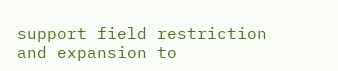support field restriction and expansion to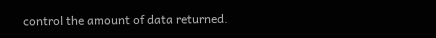control the amount of data returned.